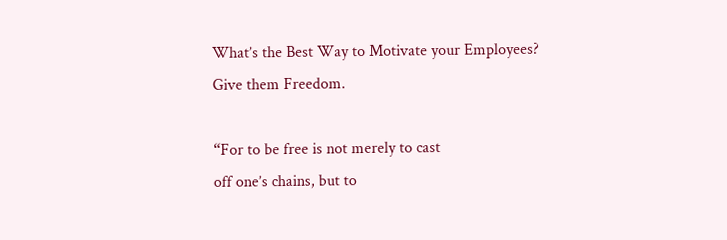What’s the Best Way to Motivate your Employees? Give them Freedom.

“For to be free is not merely to cast
off one’s chains, but to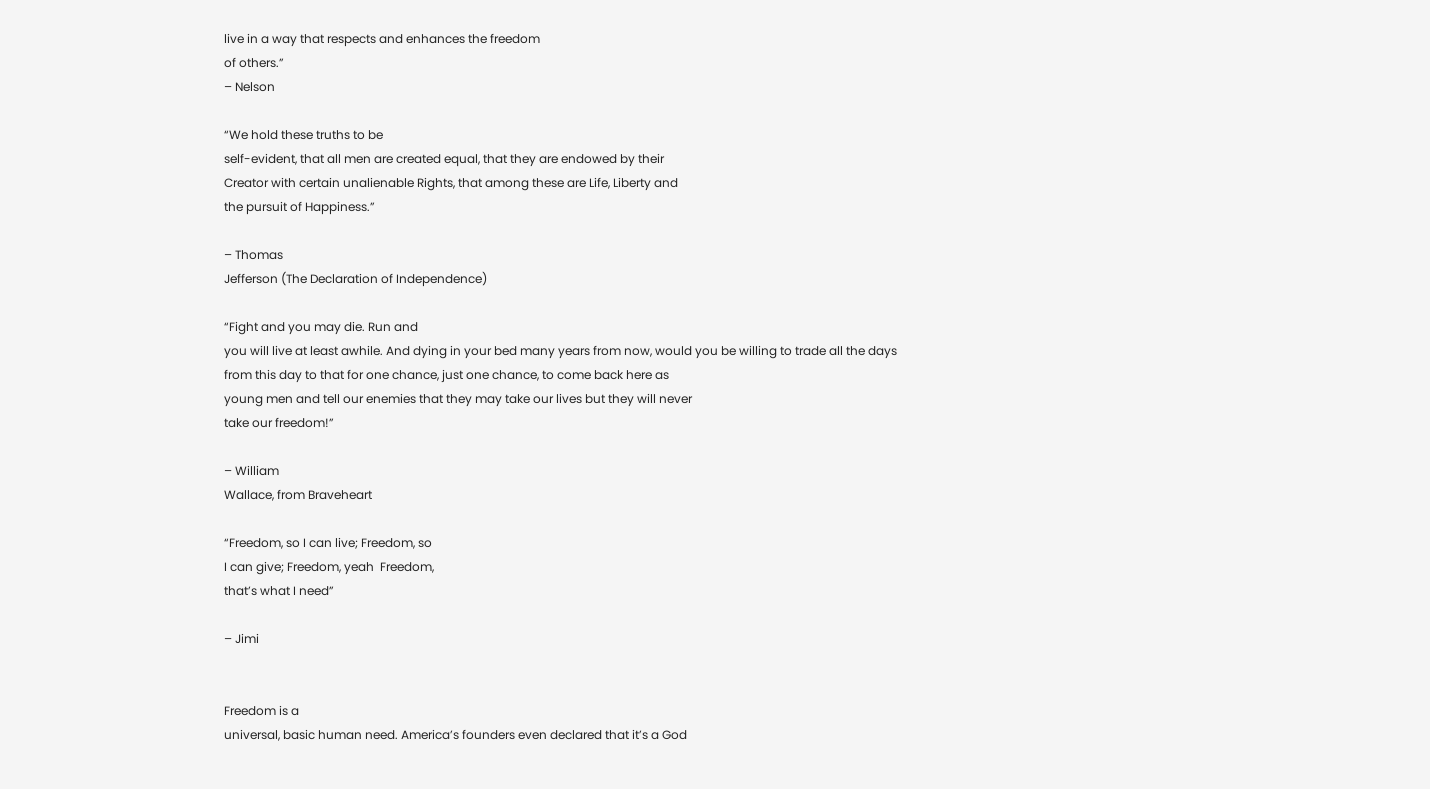live in a way that respects and enhances the freedom
of others.”
– Nelson

“We hold these truths to be
self-evident, that all men are created equal, that they are endowed by their
Creator with certain unalienable Rights, that among these are Life, Liberty and
the pursuit of Happiness.”

– Thomas
Jefferson (The Declaration of Independence)

“Fight and you may die. Run and
you will live at least awhile. And dying in your bed many years from now, would you be willing to trade all the days
from this day to that for one chance, just one chance, to come back here as
young men and tell our enemies that they may take our lives but they will never
take our freedom!”

– William
Wallace, from Braveheart

“Freedom, so I can live; Freedom, so
I can give; Freedom, yeah  Freedom,
that’s what I need”

– Jimi


Freedom is a
universal, basic human need. America’s founders even declared that it’s a God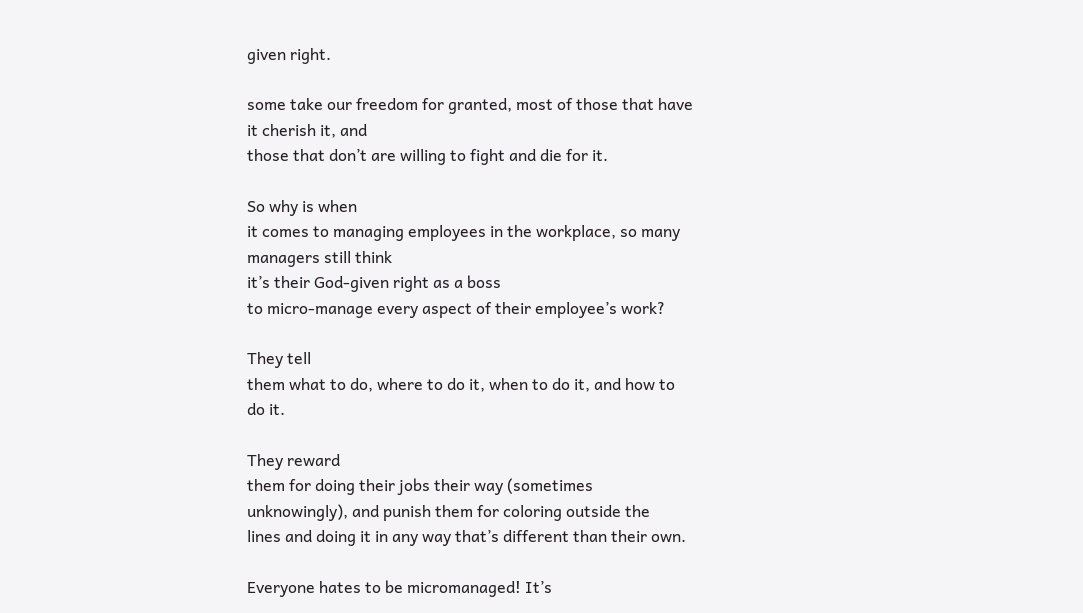given right.

some take our freedom for granted, most of those that have it cherish it, and
those that don’t are willing to fight and die for it.

So why is when
it comes to managing employees in the workplace, so many managers still think
it’s their God-given right as a boss
to micro-manage every aspect of their employee’s work?

They tell
them what to do, where to do it, when to do it, and how to do it.

They reward
them for doing their jobs their way (sometimes unknowingly), and punish them for coloring outside the
lines and doing it in any way that’s different than their own.

Everyone hates to be micromanaged! It’s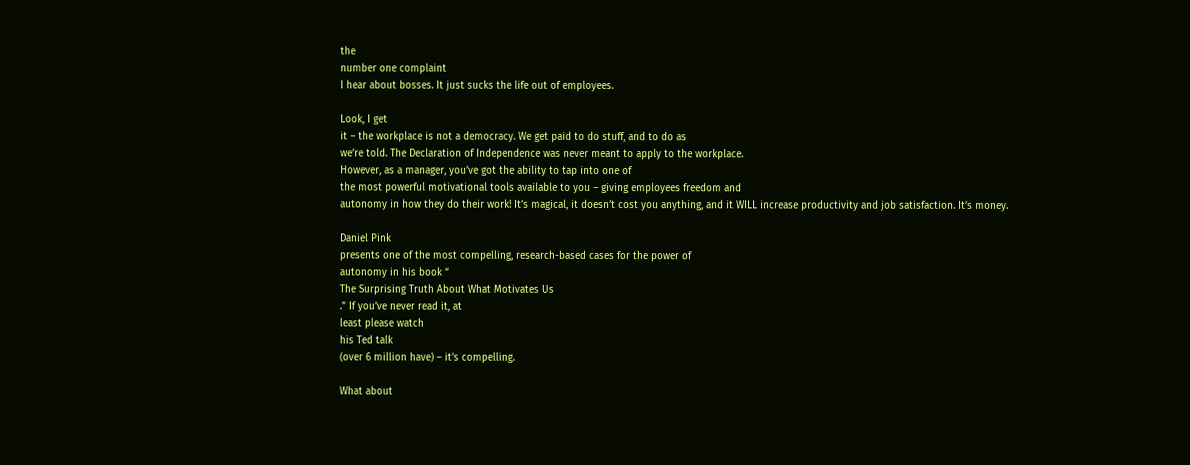the
number one complaint
I hear about bosses. It just sucks the life out of employees.

Look, I get
it – the workplace is not a democracy. We get paid to do stuff, and to do as
we’re told. The Declaration of Independence was never meant to apply to the workplace.
However, as a manager, you’ve got the ability to tap into one of
the most powerful motivational tools available to you – giving employees freedom and
autonomy in how they do their work! It’s magical, it doesn’t cost you anything, and it WILL increase productivity and job satisfaction. It’s money.

Daniel Pink
presents one of the most compelling, research-based cases for the power of
autonomy in his book “
The Surprising Truth About What Motivates Us
.” If you’ve never read it, at
least please watch
his Ted talk
(over 6 million have) – it’s compelling.

What about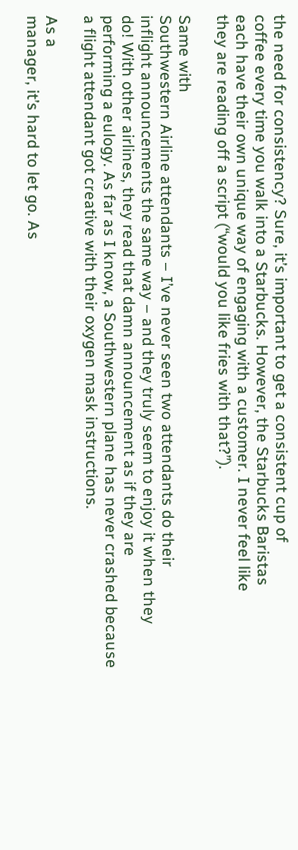the need for consistency? Sure, it’s important to get a consistent cup of
coffee every time you walk into a Starbucks. However, the Starbucks Baristas
each have their own unique way of engaging with a customer. I never feel like
they are reading off a script (“would you like fries with that?”).

Same with
Southwestern Airline attendants – I’ve never seen two attendants do their
inflight announcements the same way – and they truly seem to enjoy it when they
do! With other airlines, they read that damn announcement as if they are
performing a eulogy. As far as I know, a Southwestern plane has never crashed because
a flight attendant got creative with their oxygen mask instructions.

As a
manager, it’s hard to let go. As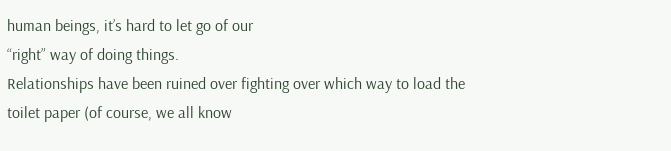human beings, it’s hard to let go of our
“right” way of doing things.
Relationships have been ruined over fighting over which way to load the
toilet paper (of course, we all know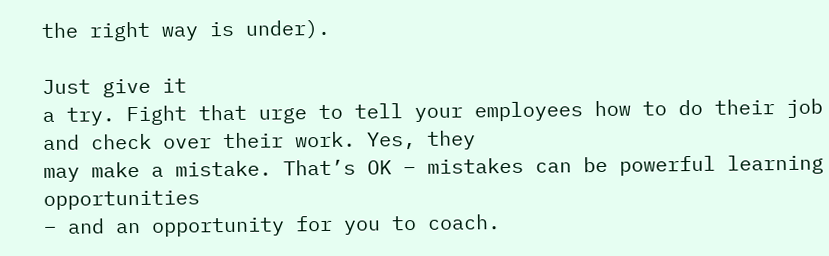the right way is under).

Just give it
a try. Fight that urge to tell your employees how to do their job and check over their work. Yes, they
may make a mistake. That’s OK – mistakes can be powerful learning opportunities
– and an opportunity for you to coach.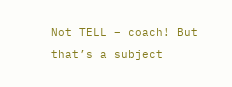Not TELL – coach! But that’s a subject